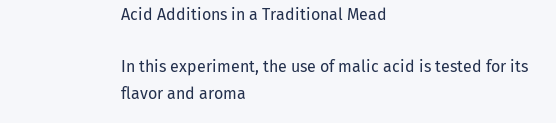Acid Additions in a Traditional Mead

In this experiment, the use of malic acid is tested for its flavor and aroma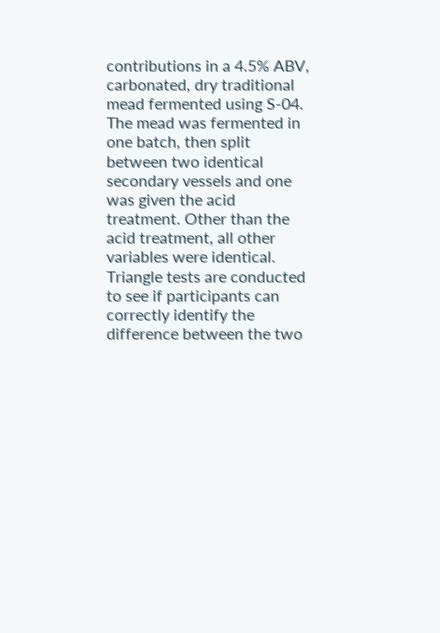contributions in a 4.5% ABV, carbonated, dry traditional mead fermented using S-04. The mead was fermented in one batch, then split between two identical secondary vessels and one was given the acid treatment. Other than the acid treatment, all other variables were identical. Triangle tests are conducted to see if participants can correctly identify the difference between the two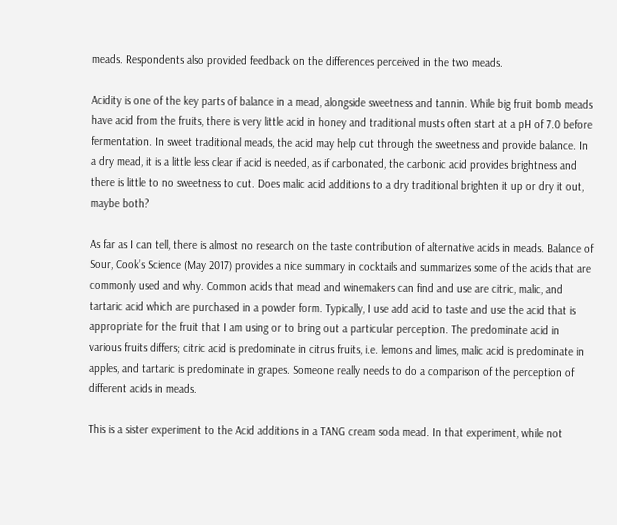meads. Respondents also provided feedback on the differences perceived in the two meads.

Acidity is one of the key parts of balance in a mead, alongside sweetness and tannin. While big fruit bomb meads have acid from the fruits, there is very little acid in honey and traditional musts often start at a pH of 7.0 before fermentation. In sweet traditional meads, the acid may help cut through the sweetness and provide balance. In a dry mead, it is a little less clear if acid is needed, as if carbonated, the carbonic acid provides brightness and there is little to no sweetness to cut. Does malic acid additions to a dry traditional brighten it up or dry it out, maybe both?

As far as I can tell, there is almost no research on the taste contribution of alternative acids in meads. Balance of Sour, Cook’s Science (May 2017) provides a nice summary in cocktails and summarizes some of the acids that are commonly used and why. Common acids that mead and winemakers can find and use are citric, malic, and tartaric acid which are purchased in a powder form. Typically, I use add acid to taste and use the acid that is appropriate for the fruit that I am using or to bring out a particular perception. The predominate acid in various fruits differs; citric acid is predominate in citrus fruits, i.e. lemons and limes, malic acid is predominate in apples, and tartaric is predominate in grapes. Someone really needs to do a comparison of the perception of different acids in meads.

This is a sister experiment to the Acid additions in a TANG cream soda mead. In that experiment, while not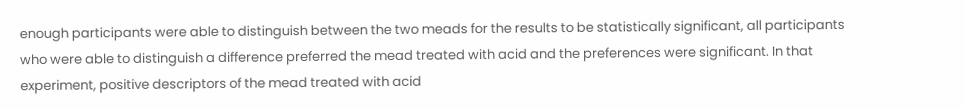enough participants were able to distinguish between the two meads for the results to be statistically significant, all participants who were able to distinguish a difference preferred the mead treated with acid and the preferences were significant. In that experiment, positive descriptors of the mead treated with acid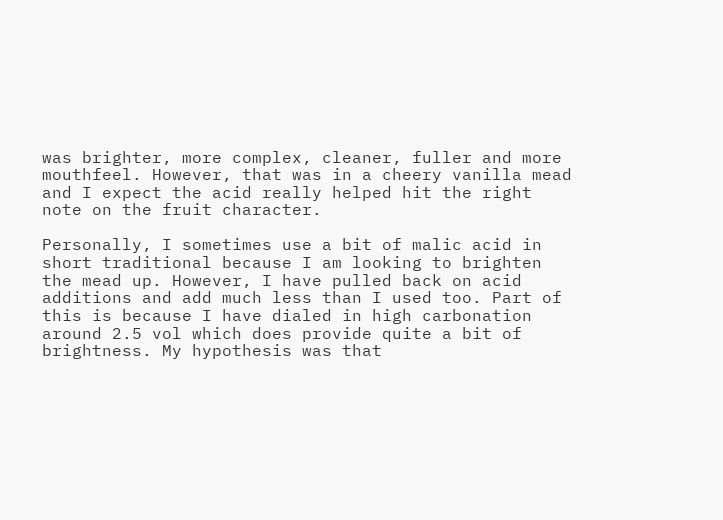was brighter, more complex, cleaner, fuller and more mouthfeel. However, that was in a cheery vanilla mead and I expect the acid really helped hit the right note on the fruit character.

Personally, I sometimes use a bit of malic acid in short traditional because I am looking to brighten the mead up. However, I have pulled back on acid additions and add much less than I used too. Part of this is because I have dialed in high carbonation around 2.5 vol which does provide quite a bit of brightness. My hypothesis was that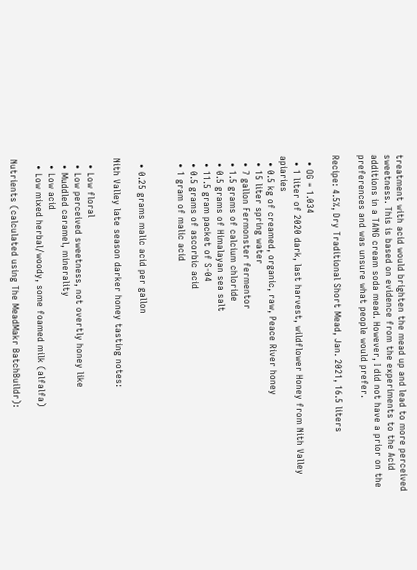treatment with acid would brighten the mead up and lead to more perceived sweetness. This is based on evidence from the experiments to the Acid additions in a TANG cream soda mead. However, I did not have a prior on the preferences and was unsure what people would prefer.

Recipe: 4.5%, Dry Traditional Short Mead, Jan. 2021, 16.5 liters

  • OG = 1.034
  • 1 liter of 2020 dark, last harvest, wildflower Honey from Nith Valley apiaries
  • 0.5 kg of creamed, organic, raw, Peace River honey
  • 15 liter spring water
  • 7 gallon Fermonster fermentor
  • 1.5 grams of calcium chloride
  • 0.5 grams of Himalayan sea salt
  • 11.5 gram packet of S-04
  • 0.5 grams of ascorbic acid
  • 1 gram of malic acid


  • 0.25 grams malic acid per gallon

Nith Valley late season darker honey tasting notes:

  • Low floral
  • Low perceived sweetness, not overtly honey like
  • Muddled caramel, minerality
  • Low acid
  • Low mixed herbal/woody, some foamed milk (alfalfa)

Nutrients (calculated using The MeadMakr BatchBuildr):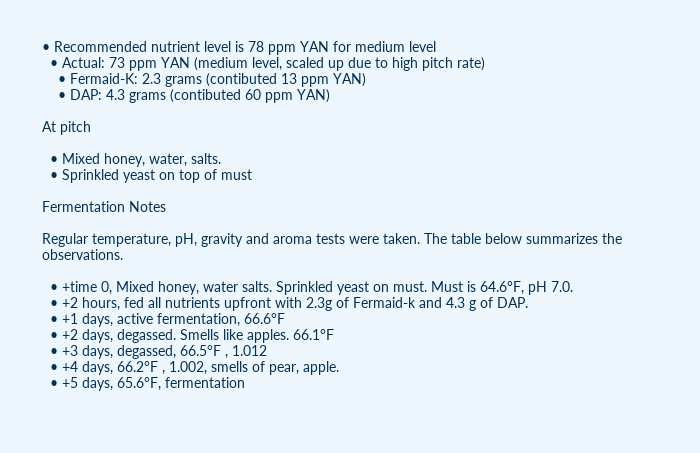• Recommended nutrient level is 78 ppm YAN for medium level
  • Actual: 73 ppm YAN (medium level, scaled up due to high pitch rate)
    • Fermaid-K: 2.3 grams (contibuted 13 ppm YAN)
    • DAP: 4.3 grams (contibuted 60 ppm YAN)

At pitch

  • Mixed honey, water, salts.
  • Sprinkled yeast on top of must

Fermentation Notes

Regular temperature, pH, gravity and aroma tests were taken. The table below summarizes the observations.

  • +time 0, Mixed honey, water salts. Sprinkled yeast on must. Must is 64.6°F, pH 7.0.
  • +2 hours, fed all nutrients upfront with 2.3g of Fermaid-k and 4.3 g of DAP.
  • +1 days, active fermentation, 66.6°F
  • +2 days, degassed. Smells like apples. 66.1°F
  • +3 days, degassed, 66.5°F , 1.012
  • +4 days, 66.2°F , 1.002, smells of pear, apple.
  • +5 days, 65.6°F, fermentation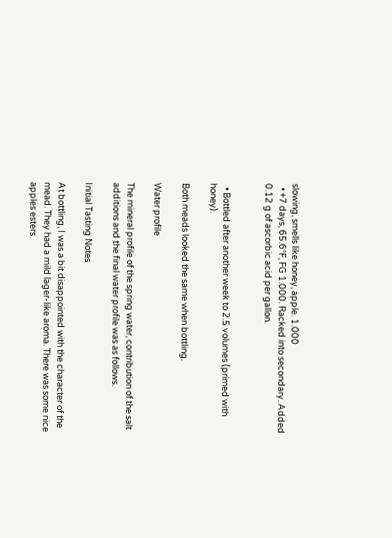slowing, smells like honey, apple. 1.000
  • +7 days, 65.6°F, FG 1.000. Racked into secondary. Added 0.12 g of ascorbic acid per gallon.


  • Bottled after another week to 2.5 volumes (primed with honey).

Both meads looked the same when bottling.

Water profile

The mineral profile of the spring water, contribution of the salt additions and the final water profile was as follows.

Initial Tasting Notes

At bottling, I was a bit disappointed with the character of the mead. They had a mild lager-like aroma. There was some nice apples esters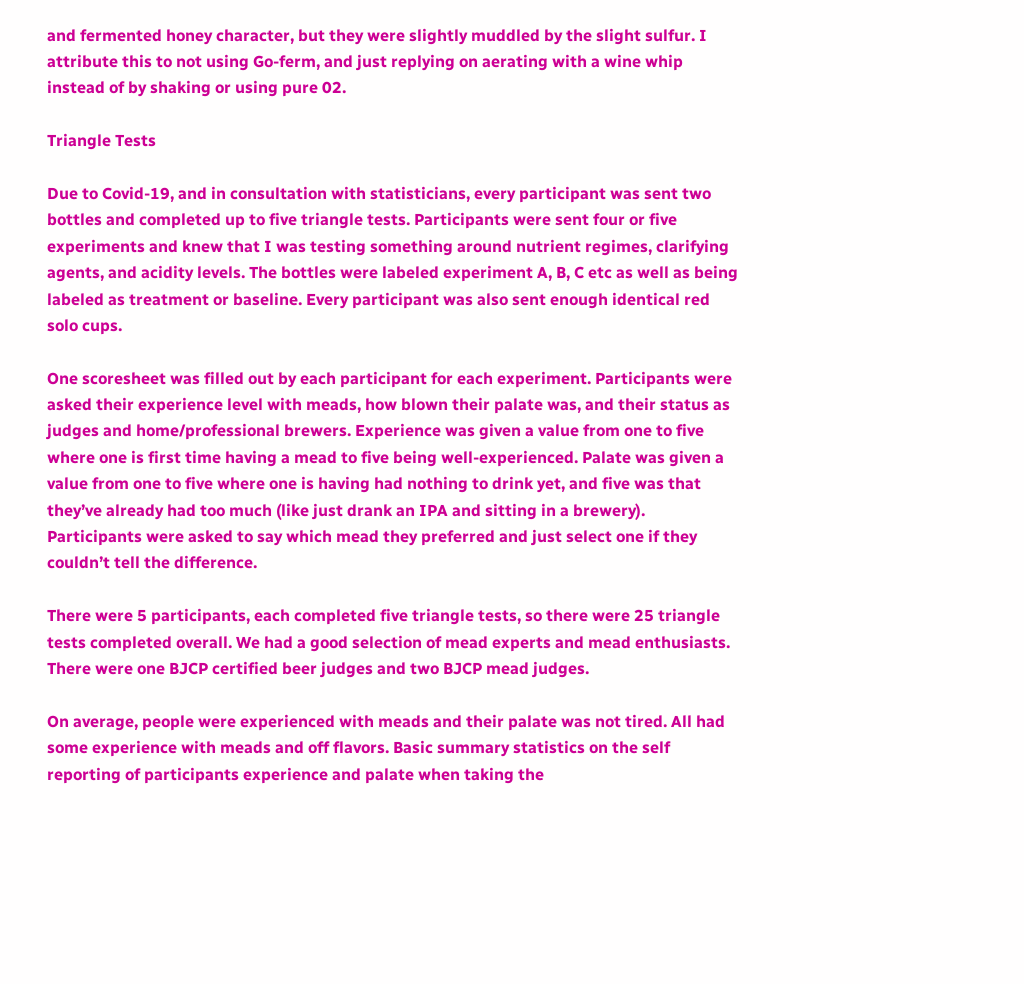and fermented honey character, but they were slightly muddled by the slight sulfur. I attribute this to not using Go-ferm, and just replying on aerating with a wine whip instead of by shaking or using pure 02.

Triangle Tests

Due to Covid-19, and in consultation with statisticians, every participant was sent two bottles and completed up to five triangle tests. Participants were sent four or five experiments and knew that I was testing something around nutrient regimes, clarifying agents, and acidity levels. The bottles were labeled experiment A, B, C etc as well as being labeled as treatment or baseline. Every participant was also sent enough identical red solo cups.

One scoresheet was filled out by each participant for each experiment. Participants were asked their experience level with meads, how blown their palate was, and their status as judges and home/professional brewers. Experience was given a value from one to five where one is first time having a mead to five being well-experienced. Palate was given a value from one to five where one is having had nothing to drink yet, and five was that they’ve already had too much (like just drank an IPA and sitting in a brewery). Participants were asked to say which mead they preferred and just select one if they couldn’t tell the difference.

There were 5 participants, each completed five triangle tests, so there were 25 triangle tests completed overall. We had a good selection of mead experts and mead enthusiasts. There were one BJCP certified beer judges and two BJCP mead judges.

On average, people were experienced with meads and their palate was not tired. All had some experience with meads and off flavors. Basic summary statistics on the self reporting of participants experience and palate when taking the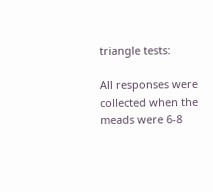triangle tests:

All responses were collected when the meads were 6-8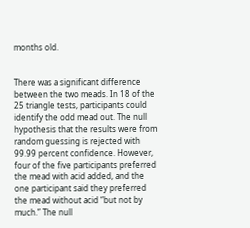months old.


There was a significant difference between the two meads. In 18 of the 25 triangle tests, participants could identify the odd mead out. The null hypothesis that the results were from random guessing is rejected with 99.99 percent confidence. However, four of the five participants preferred the mead with acid added, and the one participant said they preferred the mead without acid “but not by much.” The null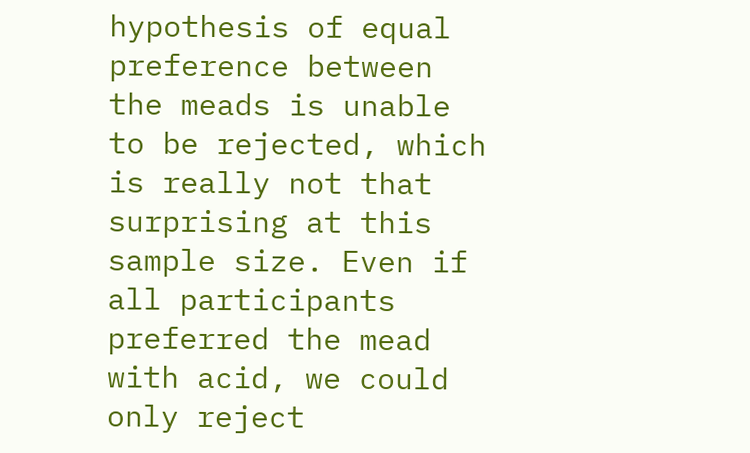hypothesis of equal preference between the meads is unable to be rejected, which is really not that surprising at this sample size. Even if all participants preferred the mead with acid, we could only reject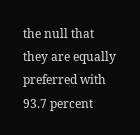the null that they are equally preferred with 93.7 percent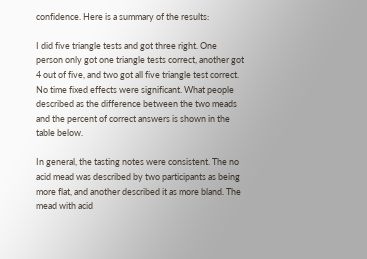confidence. Here is a summary of the results:

I did five triangle tests and got three right. One person only got one triangle tests correct, another got 4 out of five, and two got all five triangle test correct. No time fixed effects were significant. What people described as the difference between the two meads and the percent of correct answers is shown in the table below.

In general, the tasting notes were consistent. The no acid mead was described by two participants as being more flat, and another described it as more bland. The mead with acid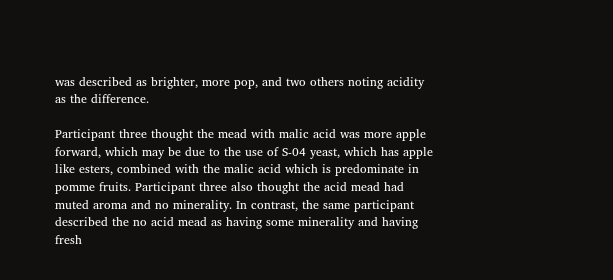was described as brighter, more pop, and two others noting acidity as the difference.

Participant three thought the mead with malic acid was more apple forward, which may be due to the use of S-04 yeast, which has apple like esters, combined with the malic acid which is predominate in pomme fruits. Participant three also thought the acid mead had muted aroma and no minerality. In contrast, the same participant described the no acid mead as having some minerality and having fresh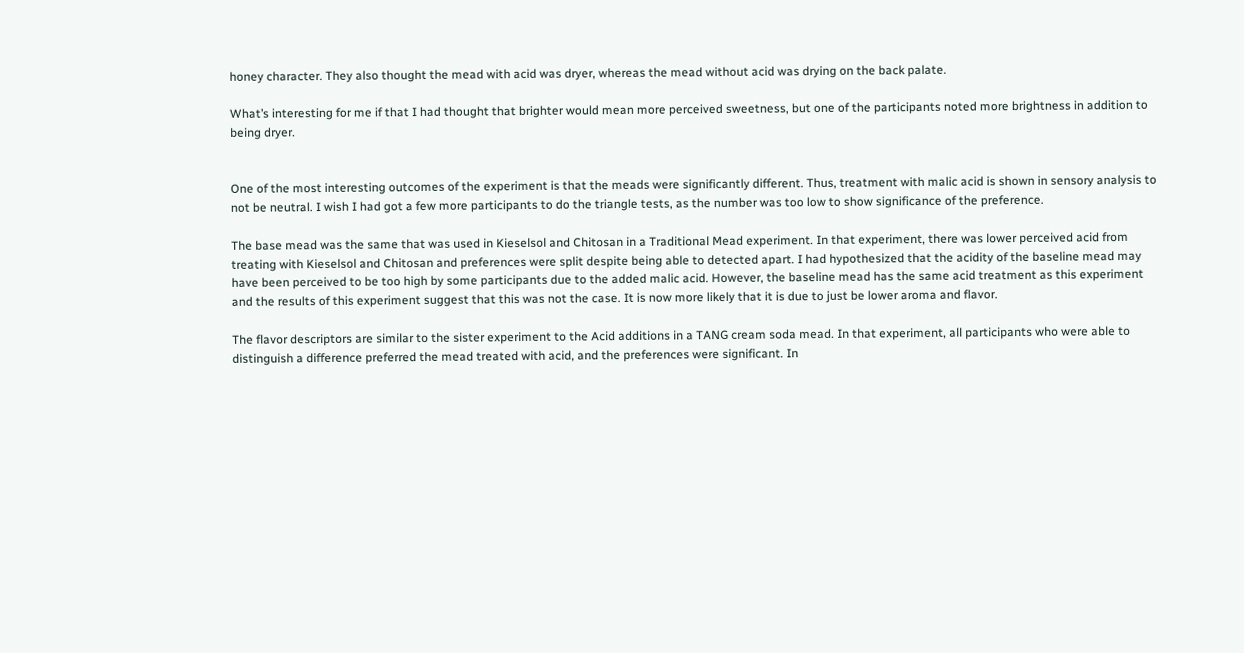honey character. They also thought the mead with acid was dryer, whereas the mead without acid was drying on the back palate.

What’s interesting for me if that I had thought that brighter would mean more perceived sweetness, but one of the participants noted more brightness in addition to being dryer.


One of the most interesting outcomes of the experiment is that the meads were significantly different. Thus, treatment with malic acid is shown in sensory analysis to not be neutral. I wish I had got a few more participants to do the triangle tests, as the number was too low to show significance of the preference.

The base mead was the same that was used in Kieselsol and Chitosan in a Traditional Mead experiment. In that experiment, there was lower perceived acid from treating with Kieselsol and Chitosan and preferences were split despite being able to detected apart. I had hypothesized that the acidity of the baseline mead may have been perceived to be too high by some participants due to the added malic acid. However, the baseline mead has the same acid treatment as this experiment and the results of this experiment suggest that this was not the case. It is now more likely that it is due to just be lower aroma and flavor.

The flavor descriptors are similar to the sister experiment to the Acid additions in a TANG cream soda mead. In that experiment, all participants who were able to distinguish a difference preferred the mead treated with acid, and the preferences were significant. In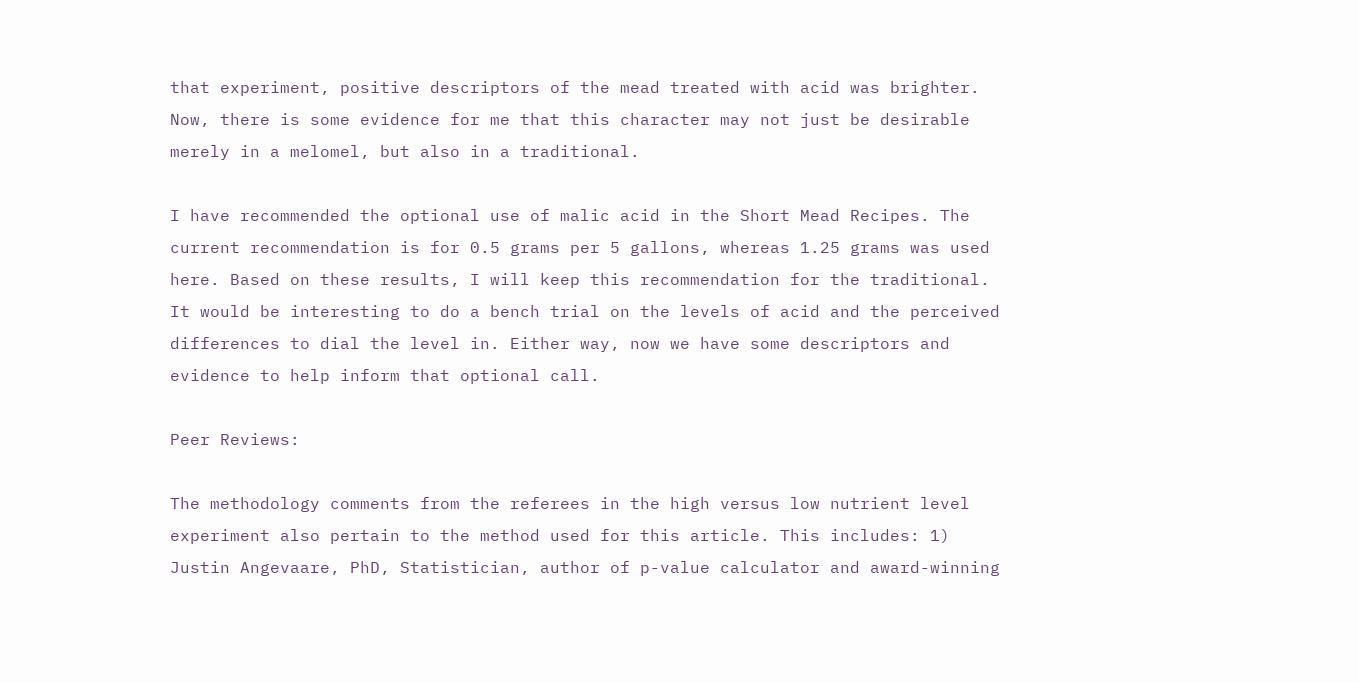that experiment, positive descriptors of the mead treated with acid was brighter. Now, there is some evidence for me that this character may not just be desirable merely in a melomel, but also in a traditional.

I have recommended the optional use of malic acid in the Short Mead Recipes. The current recommendation is for 0.5 grams per 5 gallons, whereas 1.25 grams was used here. Based on these results, I will keep this recommendation for the traditional. It would be interesting to do a bench trial on the levels of acid and the perceived differences to dial the level in. Either way, now we have some descriptors and evidence to help inform that optional call.

Peer Reviews:

The methodology comments from the referees in the high versus low nutrient level experiment also pertain to the method used for this article. This includes: 1) Justin Angevaare, PhD, Statistician, author of p-value calculator and award-winning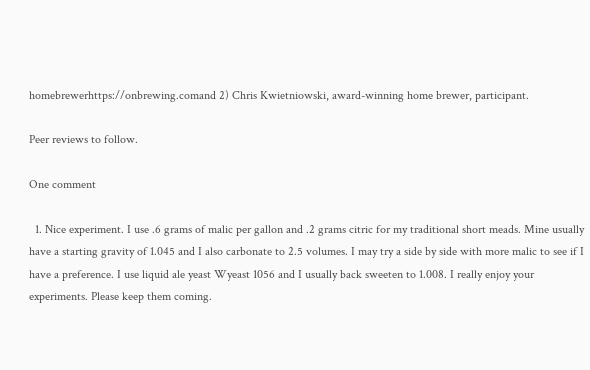homebrewerhttps://onbrewing.comand 2) Chris Kwietniowski, award-winning home brewer, participant.

Peer reviews to follow.

One comment

  1. Nice experiment. I use .6 grams of malic per gallon and .2 grams citric for my traditional short meads. Mine usually have a starting gravity of 1.045 and I also carbonate to 2.5 volumes. I may try a side by side with more malic to see if I have a preference. I use liquid ale yeast Wyeast 1056 and I usually back sweeten to 1.008. I really enjoy your experiments. Please keep them coming.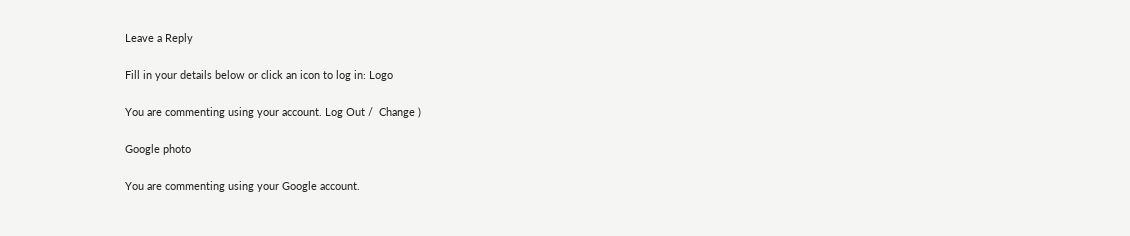Leave a Reply

Fill in your details below or click an icon to log in: Logo

You are commenting using your account. Log Out /  Change )

Google photo

You are commenting using your Google account.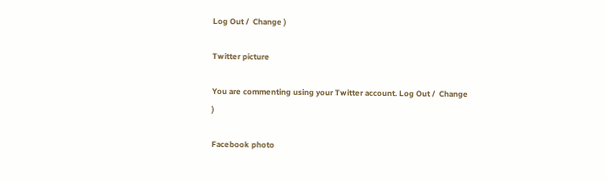Log Out /  Change )

Twitter picture

You are commenting using your Twitter account. Log Out /  Change )

Facebook photo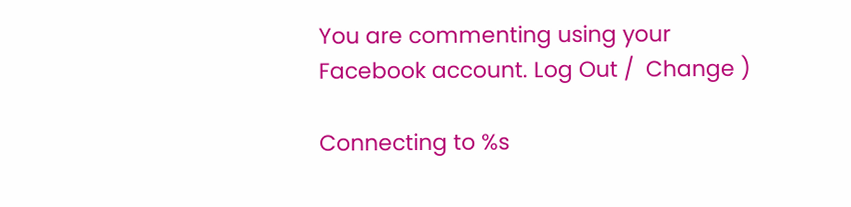You are commenting using your Facebook account. Log Out /  Change )

Connecting to %s